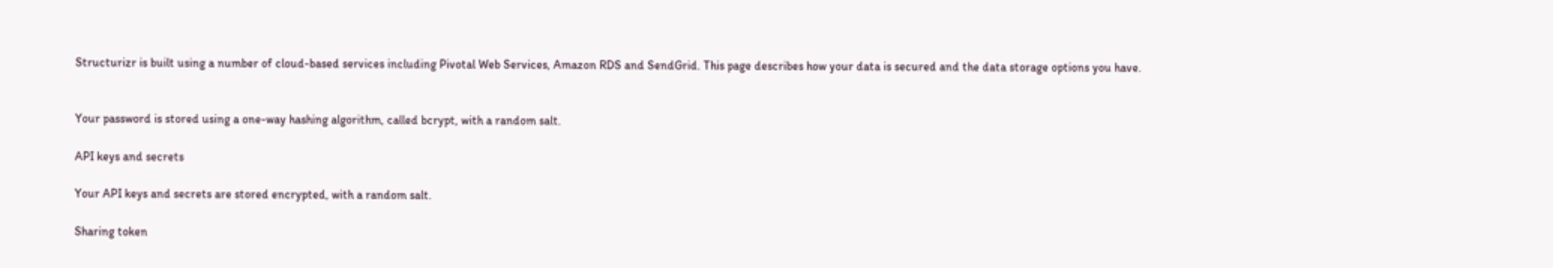Structurizr is built using a number of cloud-based services including Pivotal Web Services, Amazon RDS and SendGrid. This page describes how your data is secured and the data storage options you have.


Your password is stored using a one-way hashing algorithm, called bcrypt, with a random salt.

API keys and secrets

Your API keys and secrets are stored encrypted, with a random salt.

Sharing token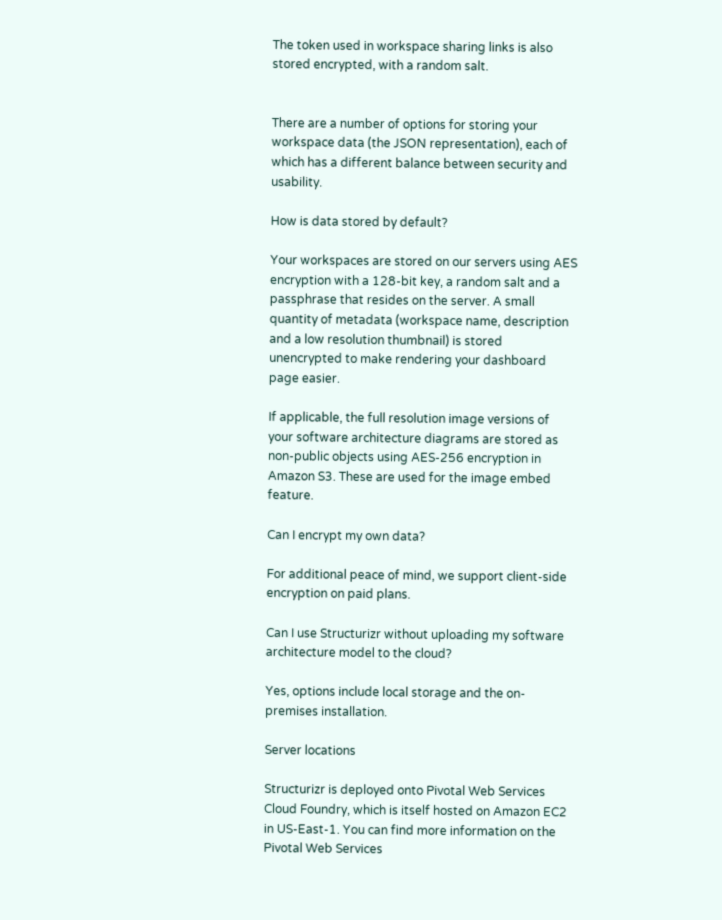The token used in workspace sharing links is also stored encrypted, with a random salt.


There are a number of options for storing your workspace data (the JSON representation), each of which has a different balance between security and usability.

How is data stored by default?

Your workspaces are stored on our servers using AES encryption with a 128-bit key, a random salt and a passphrase that resides on the server. A small quantity of metadata (workspace name, description and a low resolution thumbnail) is stored unencrypted to make rendering your dashboard page easier.

If applicable, the full resolution image versions of your software architecture diagrams are stored as non-public objects using AES-256 encryption in Amazon S3. These are used for the image embed feature.

Can I encrypt my own data?

For additional peace of mind, we support client-side encryption on paid plans.

Can I use Structurizr without uploading my software architecture model to the cloud?

Yes, options include local storage and the on-premises installation.

Server locations

Structurizr is deployed onto Pivotal Web Services Cloud Foundry, which is itself hosted on Amazon EC2 in US-East-1. You can find more information on the Pivotal Web Services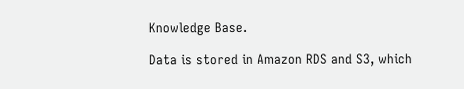Knowledge Base.

Data is stored in Amazon RDS and S3, which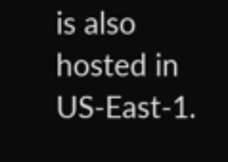is also hosted in US-East-1.